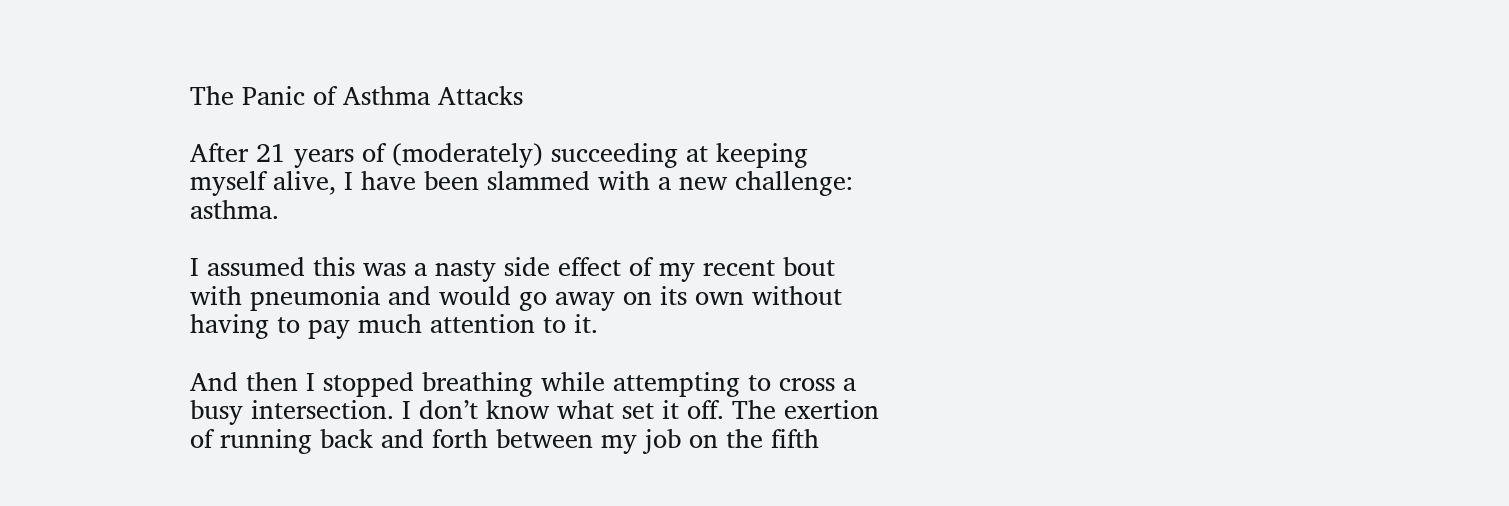The Panic of Asthma Attacks

After 21 years of (moderately) succeeding at keeping myself alive, I have been slammed with a new challenge: asthma.

I assumed this was a nasty side effect of my recent bout with pneumonia and would go away on its own without having to pay much attention to it.

And then I stopped breathing while attempting to cross a busy intersection. I don’t know what set it off. The exertion of running back and forth between my job on the fifth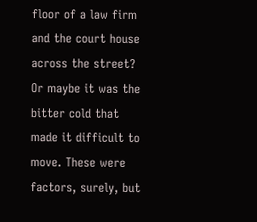floor of a law firm and the court house across the street? Or maybe it was the bitter cold that made it difficult to move. These were factors, surely, but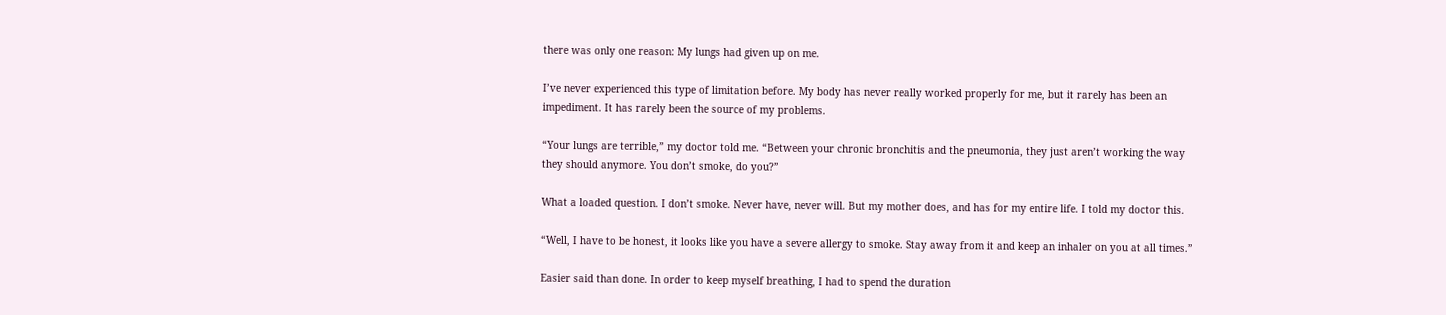there was only one reason: My lungs had given up on me.

I’ve never experienced this type of limitation before. My body has never really worked properly for me, but it rarely has been an impediment. It has rarely been the source of my problems.

“Your lungs are terrible,” my doctor told me. “Between your chronic bronchitis and the pneumonia, they just aren’t working the way they should anymore. You don’t smoke, do you?”

What a loaded question. I don’t smoke. Never have, never will. But my mother does, and has for my entire life. I told my doctor this.

“Well, I have to be honest, it looks like you have a severe allergy to smoke. Stay away from it and keep an inhaler on you at all times.”

Easier said than done. In order to keep myself breathing, I had to spend the duration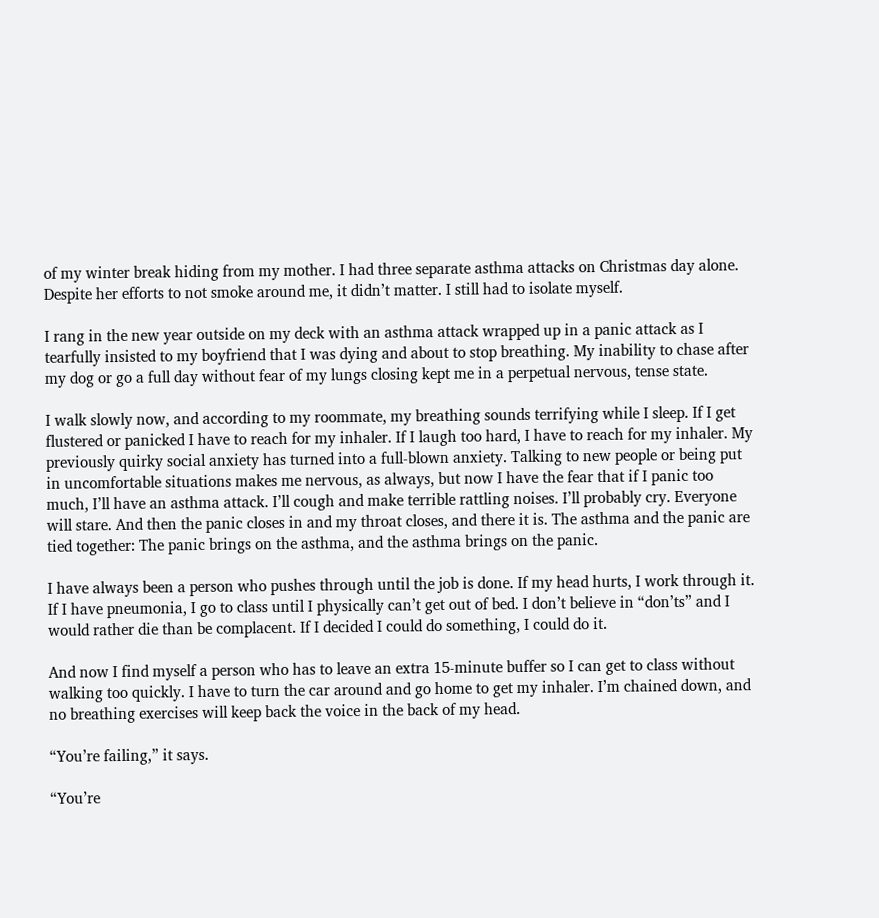of my winter break hiding from my mother. I had three separate asthma attacks on Christmas day alone. Despite her efforts to not smoke around me, it didn’t matter. I still had to isolate myself.

I rang in the new year outside on my deck with an asthma attack wrapped up in a panic attack as I tearfully insisted to my boyfriend that I was dying and about to stop breathing. My inability to chase after my dog or go a full day without fear of my lungs closing kept me in a perpetual nervous, tense state.

I walk slowly now, and according to my roommate, my breathing sounds terrifying while I sleep. If I get flustered or panicked I have to reach for my inhaler. If I laugh too hard, I have to reach for my inhaler. My previously quirky social anxiety has turned into a full-blown anxiety. Talking to new people or being put in uncomfortable situations makes me nervous, as always, but now I have the fear that if I panic too much, I’ll have an asthma attack. I’ll cough and make terrible rattling noises. I’ll probably cry. Everyone will stare. And then the panic closes in and my throat closes, and there it is. The asthma and the panic are tied together: The panic brings on the asthma, and the asthma brings on the panic.

I have always been a person who pushes through until the job is done. If my head hurts, I work through it. If I have pneumonia, I go to class until I physically can’t get out of bed. I don’t believe in “don’ts” and I would rather die than be complacent. If I decided I could do something, I could do it.

And now I find myself a person who has to leave an extra 15-minute buffer so I can get to class without walking too quickly. I have to turn the car around and go home to get my inhaler. I’m chained down, and no breathing exercises will keep back the voice in the back of my head.

“You’re failing,” it says.

“You’re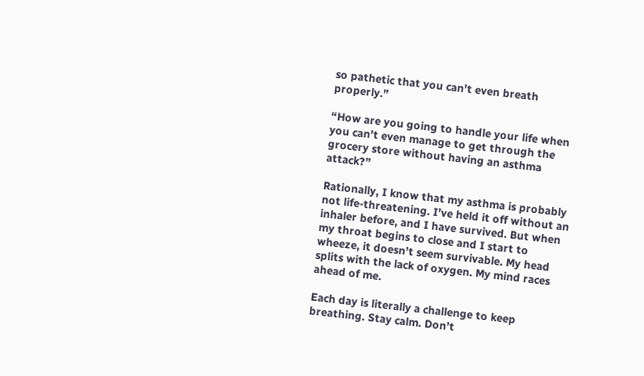so pathetic that you can’t even breath properly.”

“How are you going to handle your life when you can’t even manage to get through the grocery store without having an asthma attack?”

Rationally, I know that my asthma is probably not life-threatening. I’ve held it off without an inhaler before, and I have survived. But when my throat begins to close and I start to wheeze, it doesn’t seem survivable. My head splits with the lack of oxygen. My mind races ahead of me.

Each day is literally a challenge to keep breathing. Stay calm. Don’t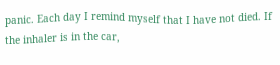panic. Each day I remind myself that I have not died. If the inhaler is in the car,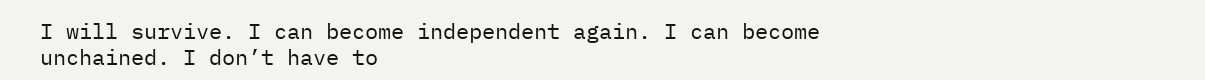I will survive. I can become independent again. I can become unchained. I don’t have to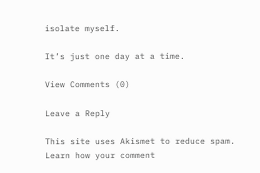isolate myself.

It’s just one day at a time.

View Comments (0)

Leave a Reply

This site uses Akismet to reduce spam. Learn how your comment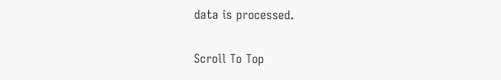data is processed.

Scroll To Top